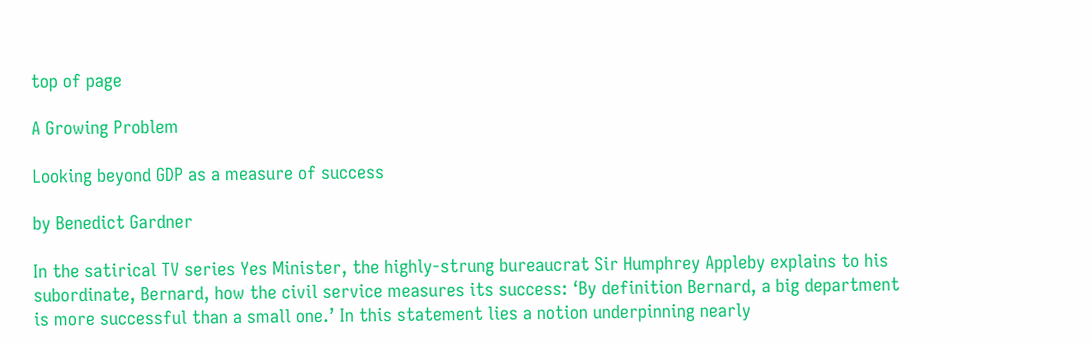top of page

A Growing Problem

Looking beyond GDP as a measure of success

by Benedict Gardner

In the satirical TV series Yes Minister, the highly-strung bureaucrat Sir Humphrey Appleby explains to his subordinate, Bernard, how the civil service measures its success: ‘By definition Bernard, a big department is more successful than a small one.’ In this statement lies a notion underpinning nearly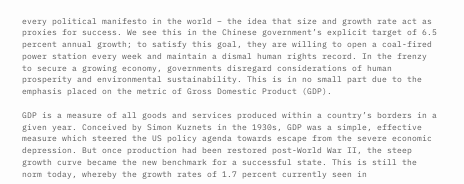every political manifesto in the world – the idea that size and growth rate act as proxies for success. We see this in the Chinese government’s explicit target of 6.5 percent annual growth; to satisfy this goal, they are willing to open a coal-fired power station every week and maintain a dismal human rights record. In the frenzy to secure a growing economy, governments disregard considerations of human prosperity and environmental sustainability. This is in no small part due to the emphasis placed on the metric of Gross Domestic Product (GDP).

GDP is a measure of all goods and services produced within a country’s borders in a given year. Conceived by Simon Kuznets in the 1930s, GDP was a simple, effective measure which steered the US policy agenda towards escape from the severe economic depression. But once production had been restored post-World War II, the steep growth curve became the new benchmark for a successful state. This is still the norm today, whereby the growth rates of 1.7 percent currently seen in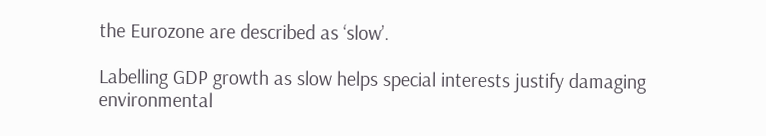the Eurozone are described as ‘slow’.

Labelling GDP growth as slow helps special interests justify damaging environmental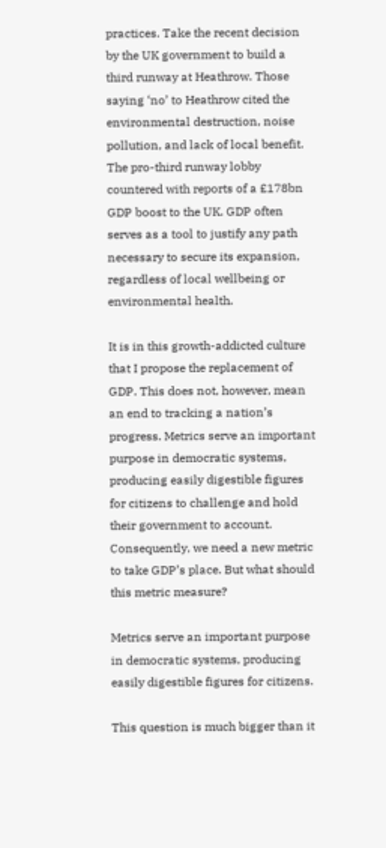practices. Take the recent decision by the UK government to build a third runway at Heathrow. Those saying ‘no’ to Heathrow cited the environmental destruction, noise pollution, and lack of local benefit. The pro-third runway lobby countered with reports of a £178bn GDP boost to the UK. GDP often serves as a tool to justify any path necessary to secure its expansion, regardless of local wellbeing or environmental health.

It is in this growth-addicted culture that I propose the replacement of GDP. This does not, however, mean an end to tracking a nation’s progress. Metrics serve an important purpose in democratic systems, producing easily digestible figures for citizens to challenge and hold their government to account. Consequently, we need a new metric to take GDP’s place. But what should this metric measure?

Metrics serve an important purpose in democratic systems, producing easily digestible figures for citizens.

This question is much bigger than it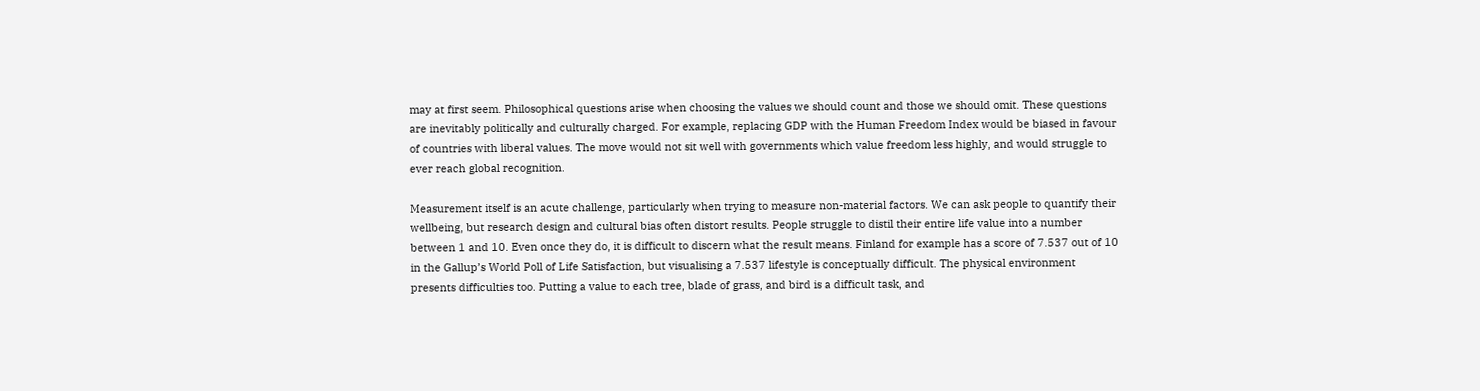may at first seem. Philosophical questions arise when choosing the values we should count and those we should omit. These questions are inevitably politically and culturally charged. For example, replacing GDP with the Human Freedom Index would be biased in favour of countries with liberal values. The move would not sit well with governments which value freedom less highly, and would struggle to ever reach global recognition.

Measurement itself is an acute challenge, particularly when trying to measure non-material factors. We can ask people to quantify their wellbeing, but research design and cultural bias often distort results. People struggle to distil their entire life value into a number between 1 and 10. Even once they do, it is difficult to discern what the result means. Finland for example has a score of 7.537 out of 10 in the Gallup’s World Poll of Life Satisfaction, but visualising a 7.537 lifestyle is conceptually difficult. The physical environment presents difficulties too. Putting a value to each tree, blade of grass, and bird is a difficult task, and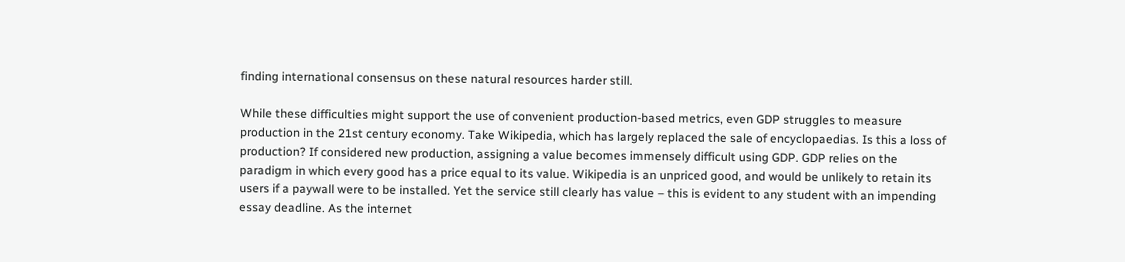finding international consensus on these natural resources harder still.

While these difficulties might support the use of convenient production-based metrics, even GDP struggles to measure production in the 21st century economy. Take Wikipedia, which has largely replaced the sale of encyclopaedias. Is this a loss of production? If considered new production, assigning a value becomes immensely difficult using GDP. GDP relies on the paradigm in which every good has a price equal to its value. Wikipedia is an unpriced good, and would be unlikely to retain its users if a paywall were to be installed. Yet the service still clearly has value – this is evident to any student with an impending essay deadline. As the internet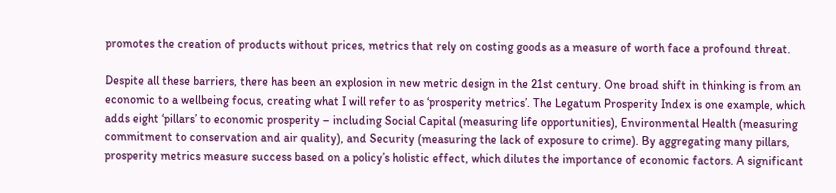promotes the creation of products without prices, metrics that rely on costing goods as a measure of worth face a profound threat.

Despite all these barriers, there has been an explosion in new metric design in the 21st century. One broad shift in thinking is from an economic to a wellbeing focus, creating what I will refer to as ‘prosperity metrics’. The Legatum Prosperity Index is one example, which adds eight ‘pillars’ to economic prosperity – including Social Capital (measuring life opportunities), Environmental Health (measuring commitment to conservation and air quality), and Security (measuring the lack of exposure to crime). By aggregating many pillars, prosperity metrics measure success based on a policy’s holistic effect, which dilutes the importance of economic factors. A significant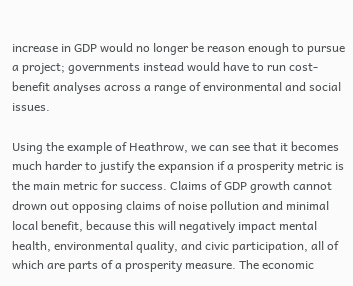increase in GDP would no longer be reason enough to pursue a project; governments instead would have to run cost-benefit analyses across a range of environmental and social issues.

Using the example of Heathrow, we can see that it becomes much harder to justify the expansion if a prosperity metric is the main metric for success. Claims of GDP growth cannot drown out opposing claims of noise pollution and minimal local benefit, because this will negatively impact mental health, environmental quality, and civic participation, all of which are parts of a prosperity measure. The economic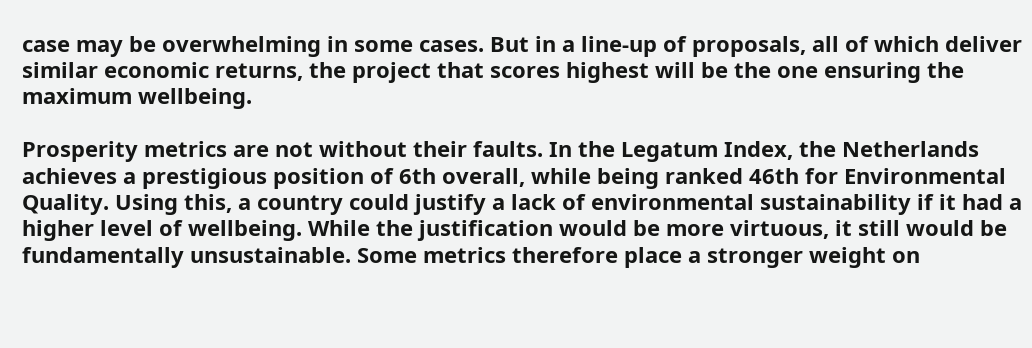case may be overwhelming in some cases. But in a line-up of proposals, all of which deliver similar economic returns, the project that scores highest will be the one ensuring the maximum wellbeing.

Prosperity metrics are not without their faults. In the Legatum Index, the Netherlands achieves a prestigious position of 6th overall, while being ranked 46th for Environmental Quality. Using this, a country could justify a lack of environmental sustainability if it had a higher level of wellbeing. While the justification would be more virtuous, it still would be fundamentally unsustainable. Some metrics therefore place a stronger weight on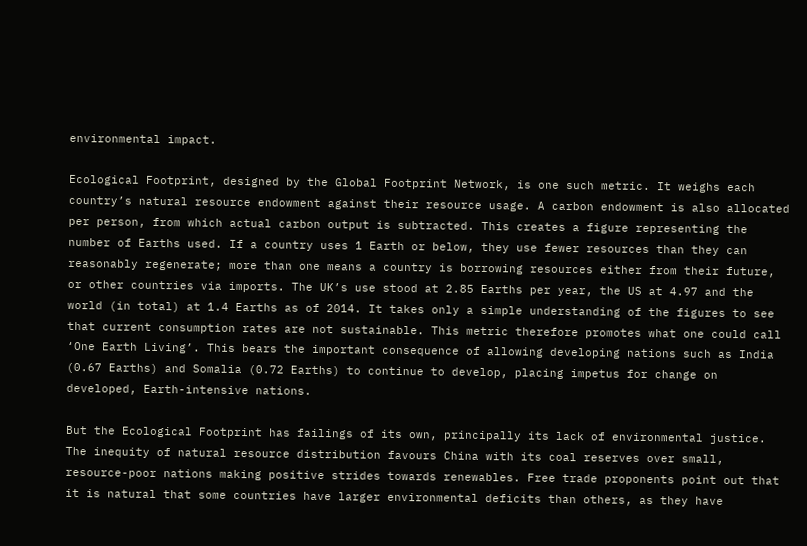environmental impact.

Ecological Footprint, designed by the Global Footprint Network, is one such metric. It weighs each country’s natural resource endowment against their resource usage. A carbon endowment is also allocated per person, from which actual carbon output is subtracted. This creates a figure representing the number of Earths used. If a country uses 1 Earth or below, they use fewer resources than they can reasonably regenerate; more than one means a country is borrowing resources either from their future, or other countries via imports. The UK’s use stood at 2.85 Earths per year, the US at 4.97 and the world (in total) at 1.4 Earths as of 2014. It takes only a simple understanding of the figures to see that current consumption rates are not sustainable. This metric therefore promotes what one could call ‘One Earth Living’. This bears the important consequence of allowing developing nations such as India (0.67 Earths) and Somalia (0.72 Earths) to continue to develop, placing impetus for change on developed, Earth-intensive nations.

But the Ecological Footprint has failings of its own, principally its lack of environmental justice. The inequity of natural resource distribution favours China with its coal reserves over small, resource-poor nations making positive strides towards renewables. Free trade proponents point out that it is natural that some countries have larger environmental deficits than others, as they have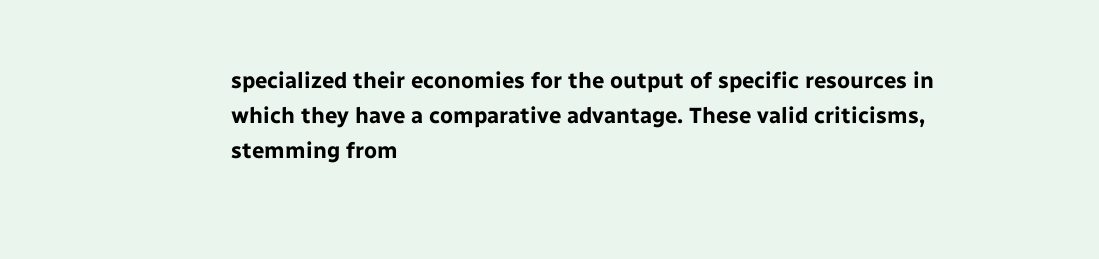specialized their economies for the output of specific resources in which they have a comparative advantage. These valid criticisms, stemming from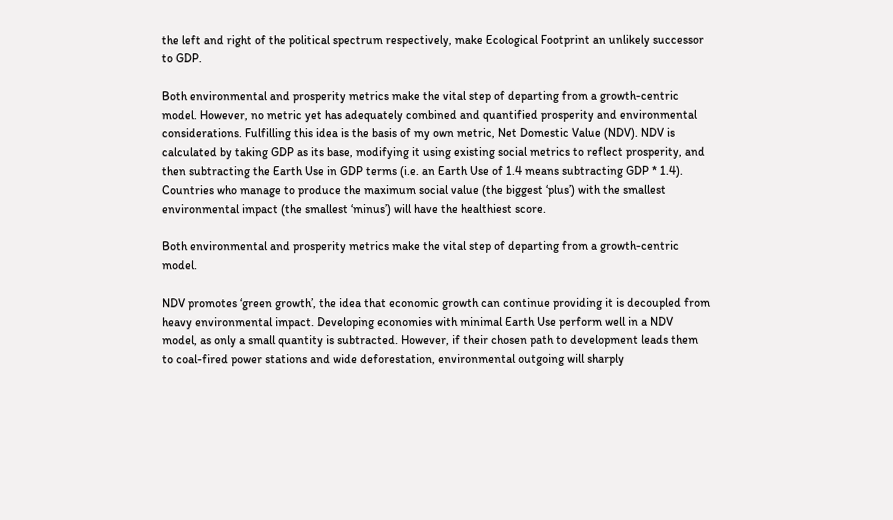the left and right of the political spectrum respectively, make Ecological Footprint an unlikely successor to GDP.

Both environmental and prosperity metrics make the vital step of departing from a growth-centric model. However, no metric yet has adequately combined and quantified prosperity and environmental considerations. Fulfilling this idea is the basis of my own metric, Net Domestic Value (NDV). NDV is calculated by taking GDP as its base, modifying it using existing social metrics to reflect prosperity, and then subtracting the Earth Use in GDP terms (i.e. an Earth Use of 1.4 means subtracting GDP * 1.4). Countries who manage to produce the maximum social value (the biggest ‘plus’) with the smallest environmental impact (the smallest ‘minus’) will have the healthiest score.

Both environmental and prosperity metrics make the vital step of departing from a growth-centric model.

NDV promotes ‘green growth’, the idea that economic growth can continue providing it is decoupled from heavy environmental impact. Developing economies with minimal Earth Use perform well in a NDV model, as only a small quantity is subtracted. However, if their chosen path to development leads them to coal-fired power stations and wide deforestation, environmental outgoing will sharply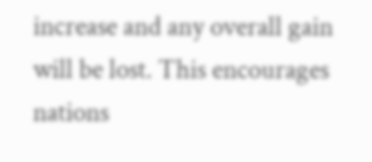increase and any overall gain will be lost. This encourages nations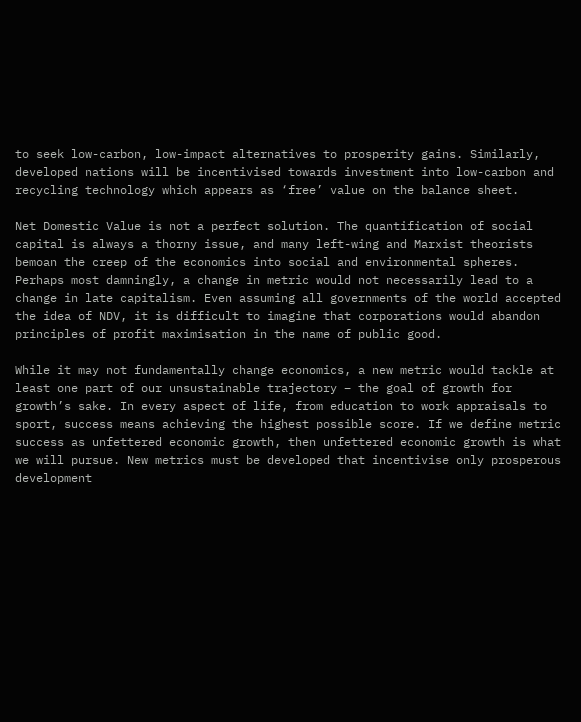to seek low-carbon, low-impact alternatives to prosperity gains. Similarly, developed nations will be incentivised towards investment into low-carbon and recycling technology which appears as ‘free’ value on the balance sheet.

Net Domestic Value is not a perfect solution. The quantification of social capital is always a thorny issue, and many left-wing and Marxist theorists bemoan the creep of the economics into social and environmental spheres. Perhaps most damningly, a change in metric would not necessarily lead to a change in late capitalism. Even assuming all governments of the world accepted the idea of NDV, it is difficult to imagine that corporations would abandon principles of profit maximisation in the name of public good.

While it may not fundamentally change economics, a new metric would tackle at least one part of our unsustainable trajectory – the goal of growth for growth’s sake. In every aspect of life, from education to work appraisals to sport, success means achieving the highest possible score. If we define metric success as unfettered economic growth, then unfettered economic growth is what we will pursue. New metrics must be developed that incentivise only prosperous development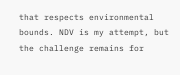that respects environmental bounds. NDV is my attempt, but the challenge remains for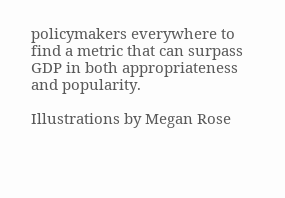policymakers everywhere to find a metric that can surpass GDP in both appropriateness and popularity.

Illustrations by Megan Rose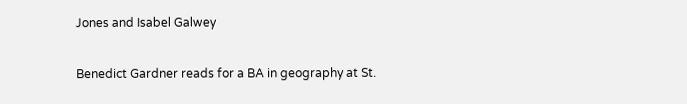Jones and Isabel Galwey

Benedict Gardner reads for a BA in geography at St.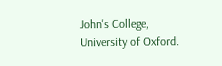John's College, University of Oxford.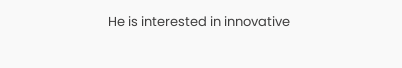He is interested in innovative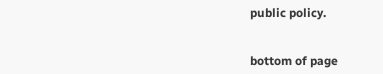public policy.


bottom of page